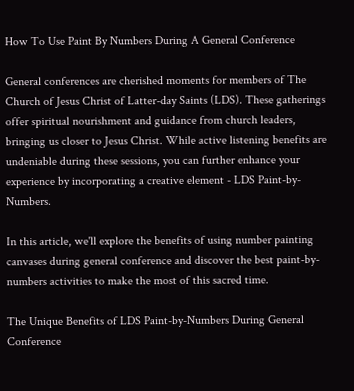How To Use Paint By Numbers During A General Conference

General conferences are cherished moments for members of The Church of Jesus Christ of Latter-day Saints (LDS). These gatherings offer spiritual nourishment and guidance from church leaders, bringing us closer to Jesus Christ. While active listening benefits are undeniable during these sessions, you can further enhance your experience by incorporating a creative element - LDS Paint-by-Numbers.

In this article, we'll explore the benefits of using number painting canvases during general conference and discover the best paint-by-numbers activities to make the most of this sacred time.

The Unique Benefits of LDS Paint-by-Numbers During General Conference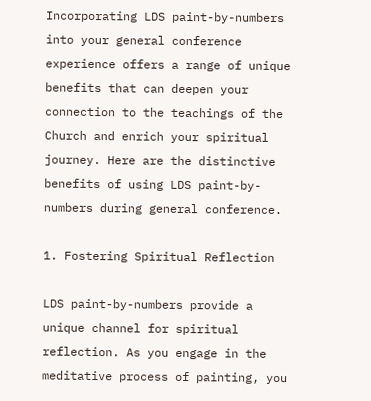Incorporating LDS paint-by-numbers into your general conference experience offers a range of unique benefits that can deepen your connection to the teachings of the Church and enrich your spiritual journey. Here are the distinctive benefits of using LDS paint-by-numbers during general conference.

1. Fostering Spiritual Reflection

LDS paint-by-numbers provide a unique channel for spiritual reflection. As you engage in the meditative process of painting, you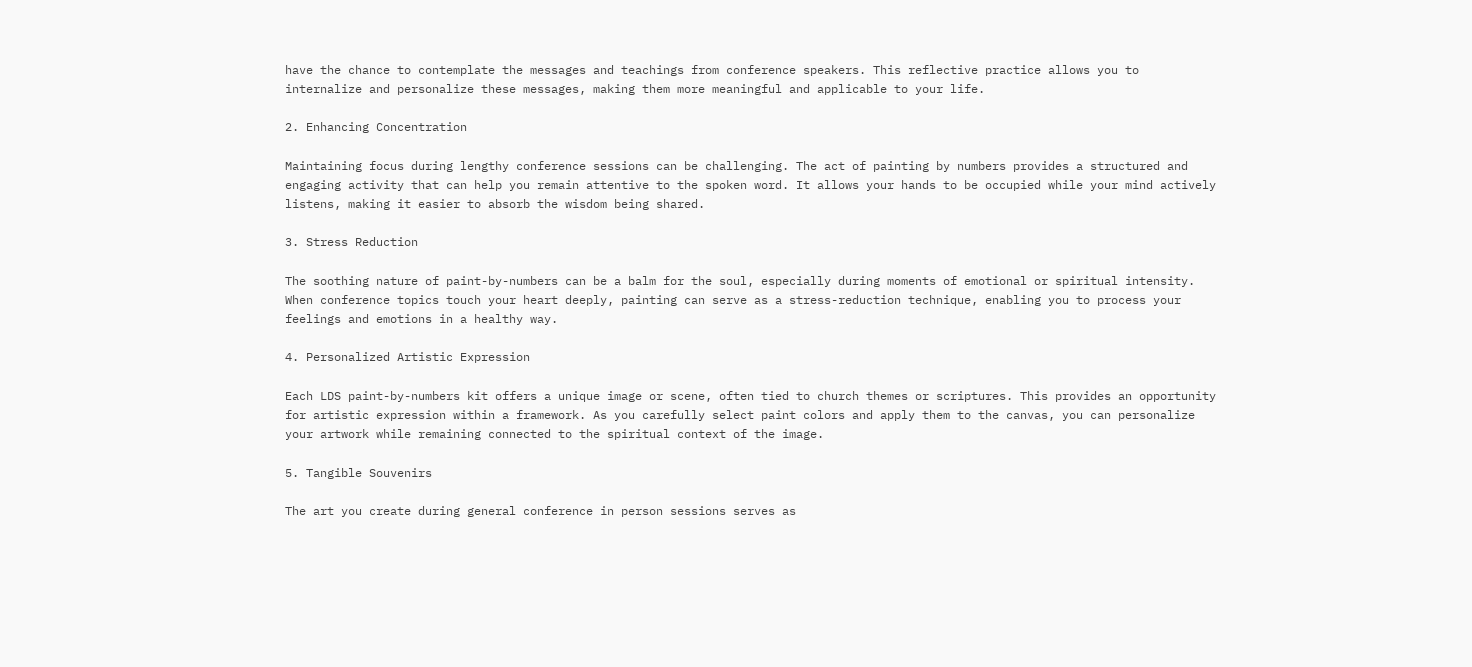have the chance to contemplate the messages and teachings from conference speakers. This reflective practice allows you to internalize and personalize these messages, making them more meaningful and applicable to your life.

2. Enhancing Concentration

Maintaining focus during lengthy conference sessions can be challenging. The act of painting by numbers provides a structured and engaging activity that can help you remain attentive to the spoken word. It allows your hands to be occupied while your mind actively listens, making it easier to absorb the wisdom being shared.

3. Stress Reduction

The soothing nature of paint-by-numbers can be a balm for the soul, especially during moments of emotional or spiritual intensity. When conference topics touch your heart deeply, painting can serve as a stress-reduction technique, enabling you to process your feelings and emotions in a healthy way.

4. Personalized Artistic Expression

Each LDS paint-by-numbers kit offers a unique image or scene, often tied to church themes or scriptures. This provides an opportunity for artistic expression within a framework. As you carefully select paint colors and apply them to the canvas, you can personalize your artwork while remaining connected to the spiritual context of the image.

5. Tangible Souvenirs

The art you create during general conference in person sessions serves as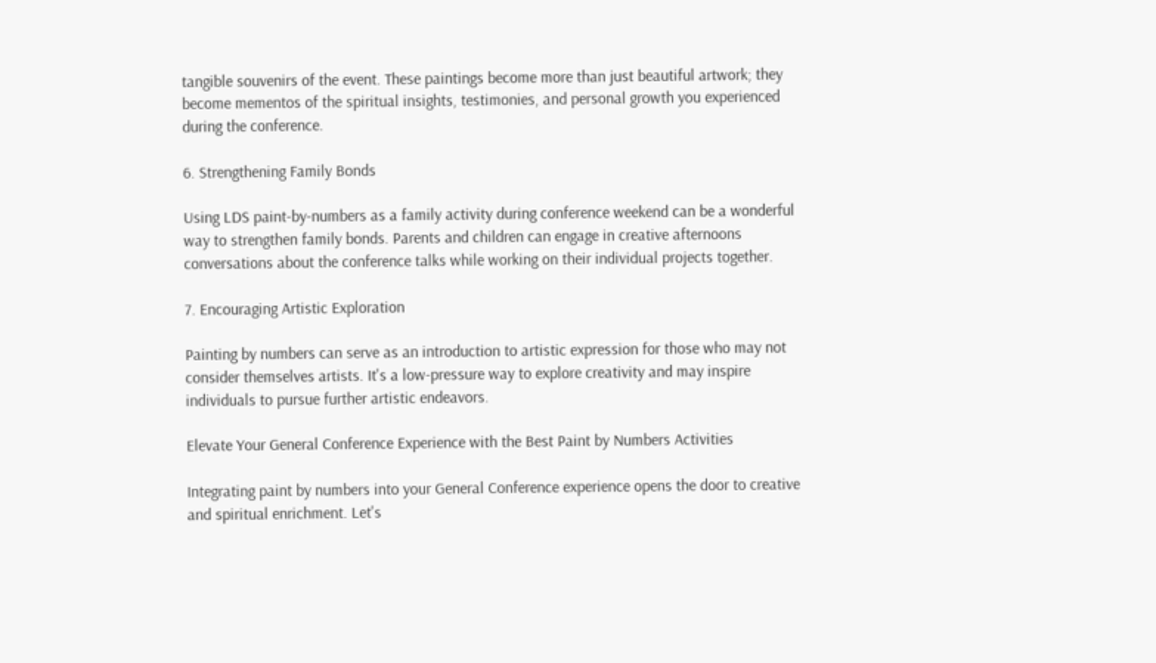tangible souvenirs of the event. These paintings become more than just beautiful artwork; they become mementos of the spiritual insights, testimonies, and personal growth you experienced during the conference.

6. Strengthening Family Bonds

Using LDS paint-by-numbers as a family activity during conference weekend can be a wonderful way to strengthen family bonds. Parents and children can engage in creative afternoons conversations about the conference talks while working on their individual projects together.

7. Encouraging Artistic Exploration

Painting by numbers can serve as an introduction to artistic expression for those who may not consider themselves artists. It's a low-pressure way to explore creativity and may inspire individuals to pursue further artistic endeavors.

Elevate Your General Conference Experience with the Best Paint by Numbers Activities

Integrating paint by numbers into your General Conference experience opens the door to creative and spiritual enrichment. Let's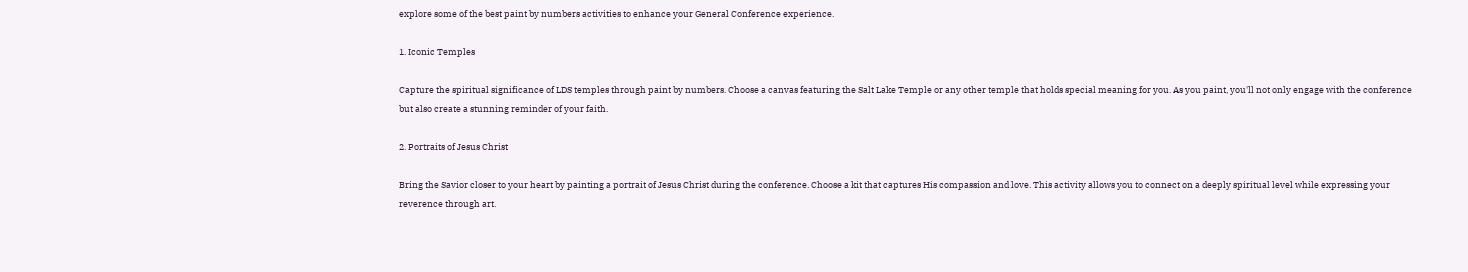explore some of the best paint by numbers activities to enhance your General Conference experience.

1. Iconic Temples

Capture the spiritual significance of LDS temples through paint by numbers. Choose a canvas featuring the Salt Lake Temple or any other temple that holds special meaning for you. As you paint, you'll not only engage with the conference but also create a stunning reminder of your faith.

2. Portraits of Jesus Christ

Bring the Savior closer to your heart by painting a portrait of Jesus Christ during the conference. Choose a kit that captures His compassion and love. This activity allows you to connect on a deeply spiritual level while expressing your reverence through art.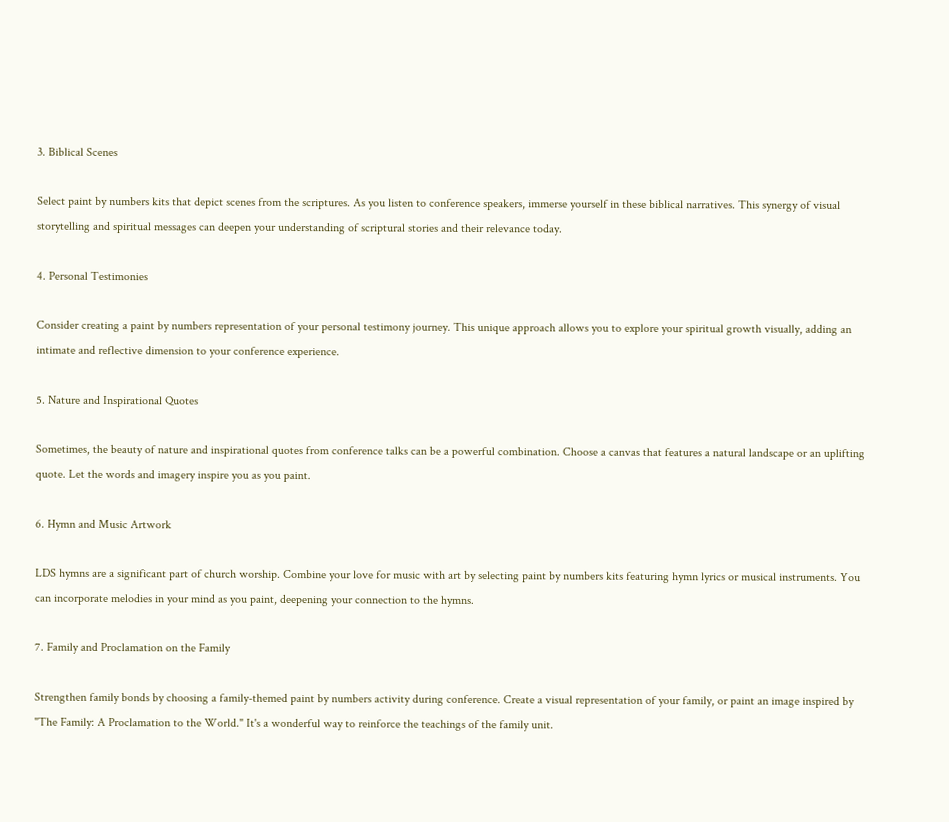3. Biblical Scenes

Select paint by numbers kits that depict scenes from the scriptures. As you listen to conference speakers, immerse yourself in these biblical narratives. This synergy of visual storytelling and spiritual messages can deepen your understanding of scriptural stories and their relevance today.

4. Personal Testimonies

Consider creating a paint by numbers representation of your personal testimony journey. This unique approach allows you to explore your spiritual growth visually, adding an intimate and reflective dimension to your conference experience.

5. Nature and Inspirational Quotes

Sometimes, the beauty of nature and inspirational quotes from conference talks can be a powerful combination. Choose a canvas that features a natural landscape or an uplifting quote. Let the words and imagery inspire you as you paint.

6. Hymn and Music Artwork

LDS hymns are a significant part of church worship. Combine your love for music with art by selecting paint by numbers kits featuring hymn lyrics or musical instruments. You can incorporate melodies in your mind as you paint, deepening your connection to the hymns.

7. Family and Proclamation on the Family

Strengthen family bonds by choosing a family-themed paint by numbers activity during conference. Create a visual representation of your family, or paint an image inspired by "The Family: A Proclamation to the World." It's a wonderful way to reinforce the teachings of the family unit.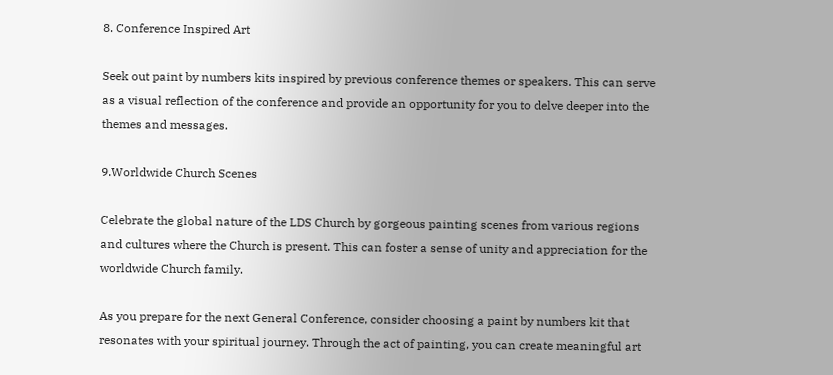8. Conference Inspired Art

Seek out paint by numbers kits inspired by previous conference themes or speakers. This can serve as a visual reflection of the conference and provide an opportunity for you to delve deeper into the themes and messages.

9.Worldwide Church Scenes

Celebrate the global nature of the LDS Church by gorgeous painting scenes from various regions and cultures where the Church is present. This can foster a sense of unity and appreciation for the worldwide Church family.

As you prepare for the next General Conference, consider choosing a paint by numbers kit that resonates with your spiritual journey. Through the act of painting, you can create meaningful art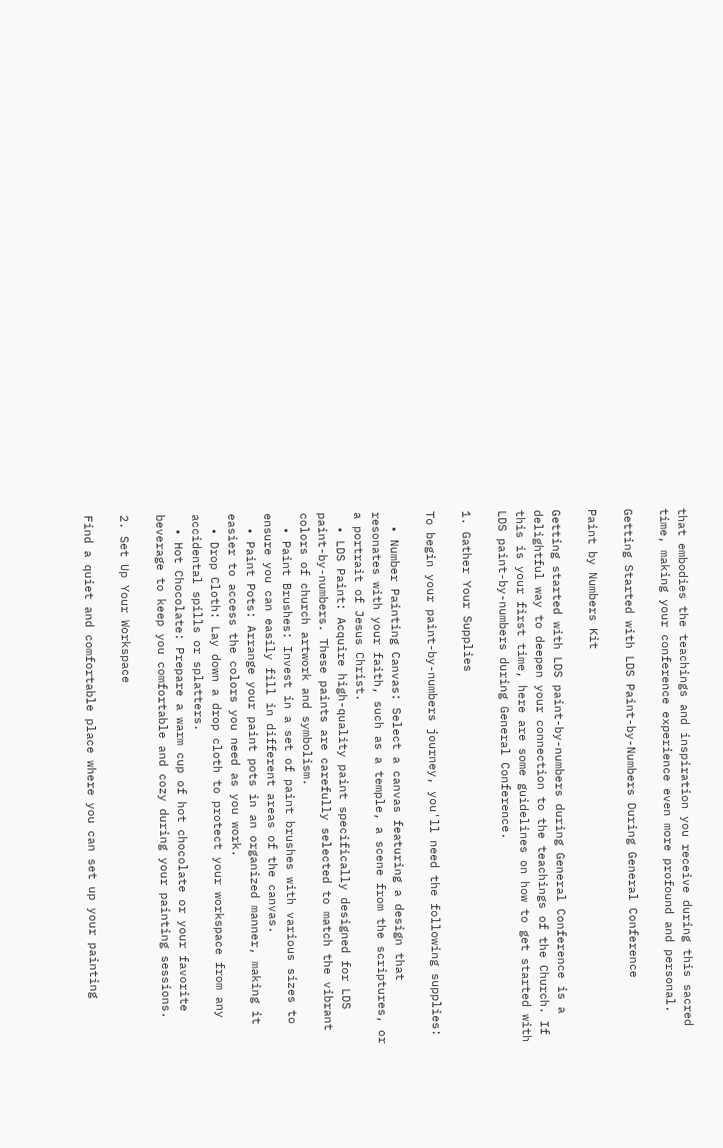that embodies the teachings and inspiration you receive during this sacred time, making your conference experience even more profound and personal.

Getting Started with LDS Paint-by-Numbers During General Conference

Paint by Numbers Kit

Getting started with LDS paint-by-numbers during General Conference is a delightful way to deepen your connection to the teachings of the Church. If this is your first time, here are some guidelines on how to get started with LDS paint-by-numbers during General Conference.

1. Gather Your Supplies

To begin your paint-by-numbers journey, you'll need the following supplies:

  • Number Painting Canvas: Select a canvas featuring a design that resonates with your faith, such as a temple, a scene from the scriptures, or a portrait of Jesus Christ.
  • LDS Paint: Acquire high-quality paint specifically designed for LDS paint-by-numbers. These paints are carefully selected to match the vibrant colors of church artwork and symbolism.
  • Paint Brushes: Invest in a set of paint brushes with various sizes to ensure you can easily fill in different areas of the canvas.
  • Paint Pots: Arrange your paint pots in an organized manner, making it easier to access the colors you need as you work.
  • Drop Cloth: Lay down a drop cloth to protect your workspace from any accidental spills or splatters.
  • Hot Chocolate: Prepare a warm cup of hot chocolate or your favorite beverage to keep you comfortable and cozy during your painting sessions.

2. Set Up Your Workspace

Find a quiet and comfortable place where you can set up your painting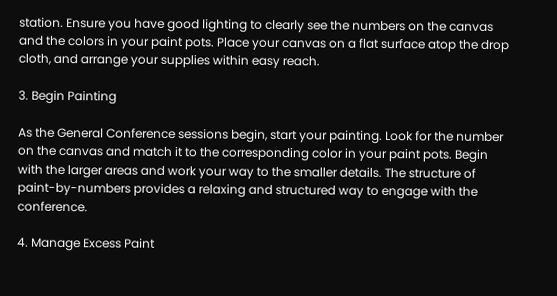station. Ensure you have good lighting to clearly see the numbers on the canvas and the colors in your paint pots. Place your canvas on a flat surface atop the drop cloth, and arrange your supplies within easy reach.

3. Begin Painting

As the General Conference sessions begin, start your painting. Look for the number on the canvas and match it to the corresponding color in your paint pots. Begin with the larger areas and work your way to the smaller details. The structure of paint-by-numbers provides a relaxing and structured way to engage with the conference.

4. Manage Excess Paint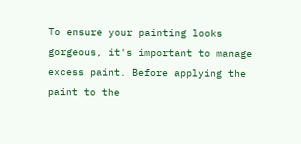To ensure your painting looks gorgeous, it's important to manage excess paint. Before applying the paint to the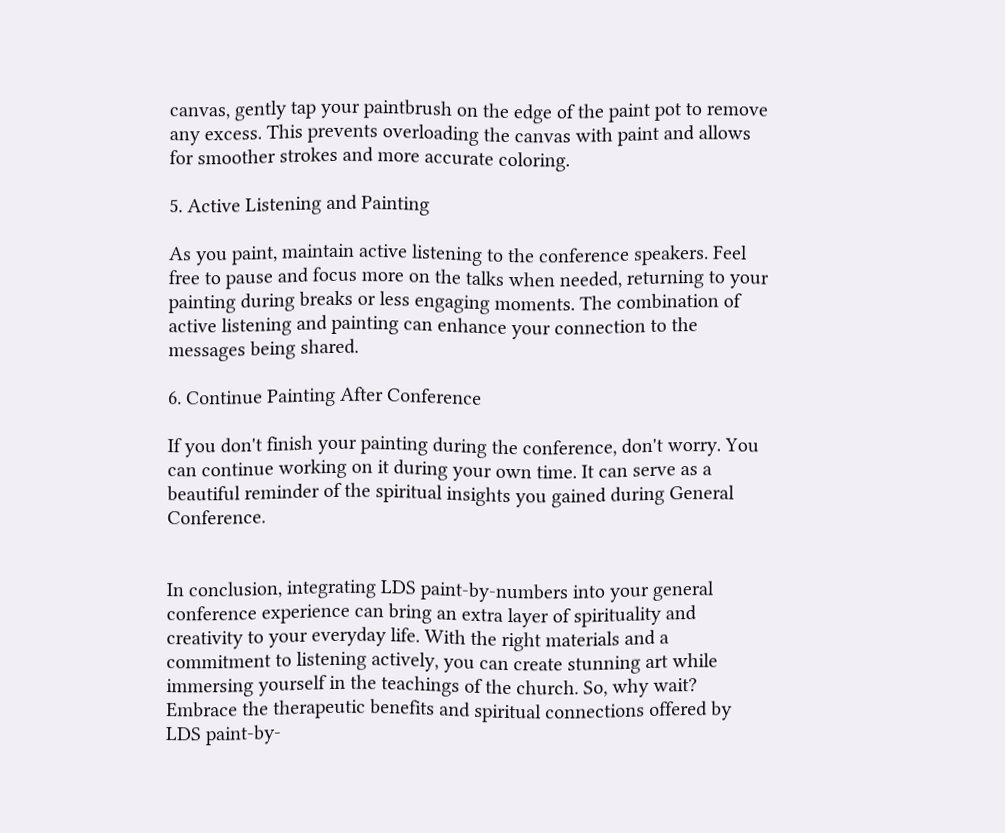canvas, gently tap your paintbrush on the edge of the paint pot to remove any excess. This prevents overloading the canvas with paint and allows for smoother strokes and more accurate coloring.

5. Active Listening and Painting

As you paint, maintain active listening to the conference speakers. Feel free to pause and focus more on the talks when needed, returning to your painting during breaks or less engaging moments. The combination of active listening and painting can enhance your connection to the messages being shared.

6. Continue Painting After Conference

If you don't finish your painting during the conference, don't worry. You can continue working on it during your own time. It can serve as a beautiful reminder of the spiritual insights you gained during General Conference.


In conclusion, integrating LDS paint-by-numbers into your general conference experience can bring an extra layer of spirituality and creativity to your everyday life. With the right materials and a commitment to listening actively, you can create stunning art while immersing yourself in the teachings of the church. So, why wait? Embrace the therapeutic benefits and spiritual connections offered by LDS paint-by-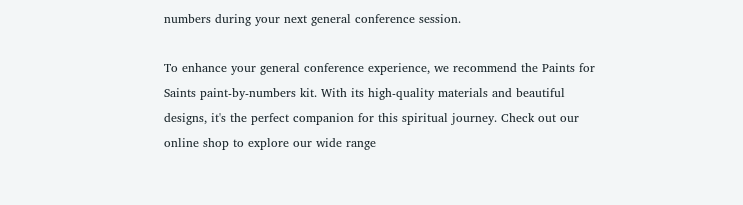numbers during your next general conference session.

To enhance your general conference experience, we recommend the Paints for Saints paint-by-numbers kit. With its high-quality materials and beautiful designs, it's the perfect companion for this spiritual journey. Check out our online shop to explore our wide range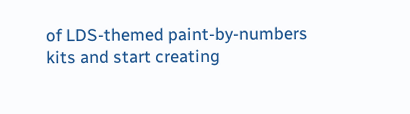of LDS-themed paint-by-numbers kits and start creating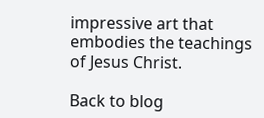impressive art that embodies the teachings of Jesus Christ.

Back to blog